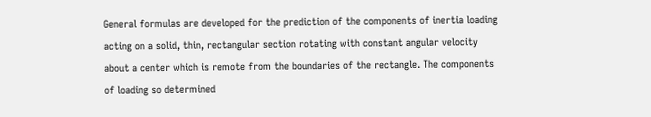General formulas are developed for the prediction of the components of inertia loading acting on a solid, thin, rectangular section rotating with constant angular velocity about a center which is remote from the boundaries of the rectangle. The components of loading so determined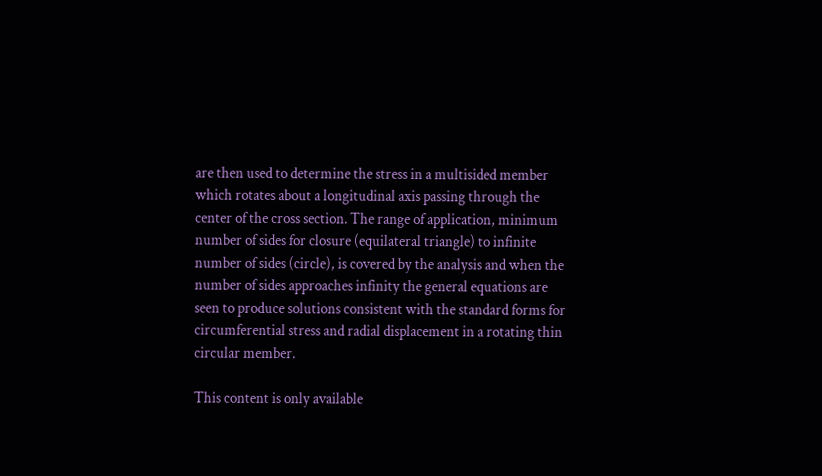are then used to determine the stress in a multisided member which rotates about a longitudinal axis passing through the center of the cross section. The range of application, minimum number of sides for closure (equilateral triangle) to infinite number of sides (circle), is covered by the analysis and when the number of sides approaches infinity the general equations are seen to produce solutions consistent with the standard forms for circumferential stress and radial displacement in a rotating thin circular member.

This content is only available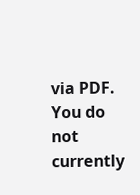via PDF.
You do not currently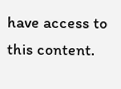have access to this content.